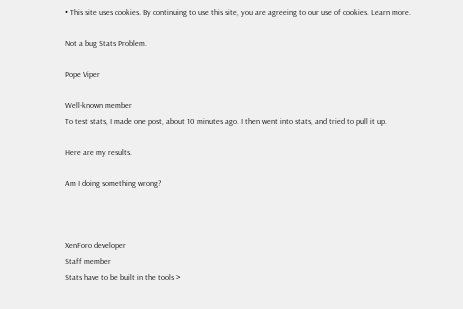• This site uses cookies. By continuing to use this site, you are agreeing to our use of cookies. Learn more.

Not a bug Stats Problem.

Pope Viper

Well-known member
To test stats, I made one post, about 10 minutes ago. I then went into stats, and tried to pull it up.

Here are my results.

Am I doing something wrong?



XenForo developer
Staff member
Stats have to be built in the tools >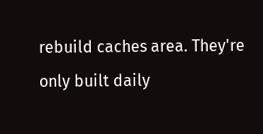rebuild caches area. They're only built daily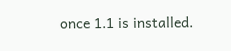once 1.1 is installed.